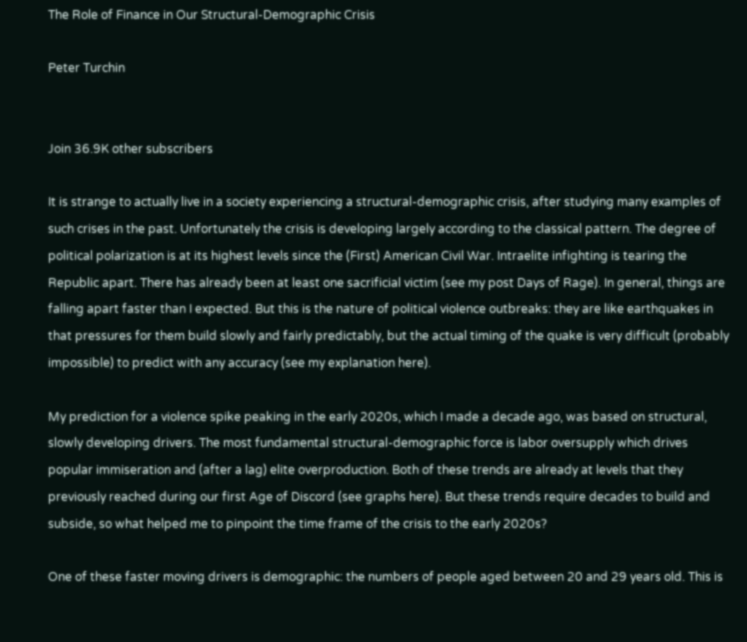The Role of Finance in Our Structural-Demographic Crisis

Peter Turchin


Join 36.9K other subscribers

It is strange to actually live in a society experiencing a structural-demographic crisis, after studying many examples of such crises in the past. Unfortunately the crisis is developing largely according to the classical pattern. The degree of political polarization is at its highest levels since the (First) American Civil War. Intraelite infighting is tearing the Republic apart. There has already been at least one sacrificial victim (see my post Days of Rage). In general, things are falling apart faster than I expected. But this is the nature of political violence outbreaks: they are like earthquakes in that pressures for them build slowly and fairly predictably, but the actual timing of the quake is very difficult (probably impossible) to predict with any accuracy (see my explanation here).

My prediction for a violence spike peaking in the early 2020s, which I made a decade ago, was based on structural, slowly developing drivers. The most fundamental structural-demographic force is labor oversupply which drives popular immiseration and (after a lag) elite overproduction. Both of these trends are already at levels that they previously reached during our first Age of Discord (see graphs here). But these trends require decades to build and subside, so what helped me to pinpoint the time frame of the crisis to the early 2020s?

One of these faster moving drivers is demographic: the numbers of people aged between 20 and 29 years old. This is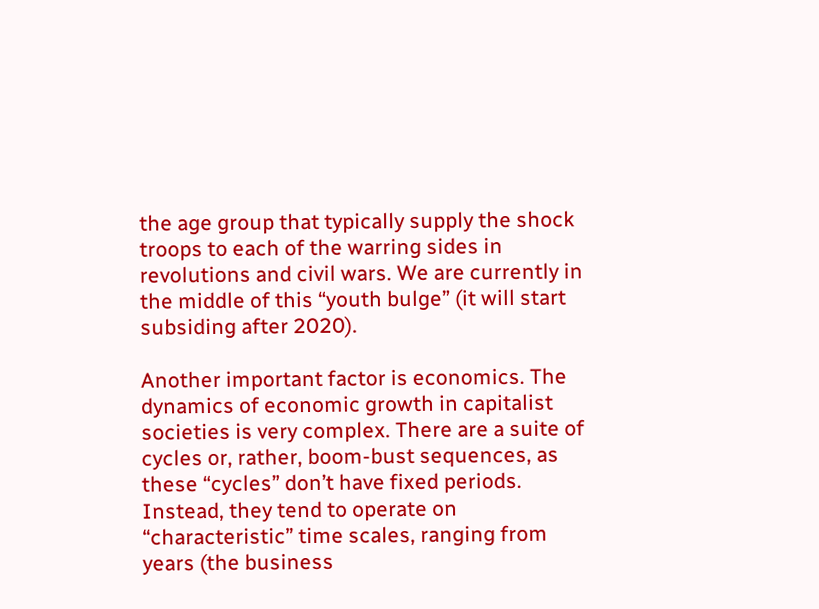the age group that typically supply the shock troops to each of the warring sides in revolutions and civil wars. We are currently in the middle of this “youth bulge” (it will start subsiding after 2020).

Another important factor is economics. The dynamics of economic growth in capitalist societies is very complex. There are a suite of cycles or, rather, boom-bust sequences, as these “cycles” don’t have fixed periods. Instead, they tend to operate on “characteristic” time scales, ranging from years (the business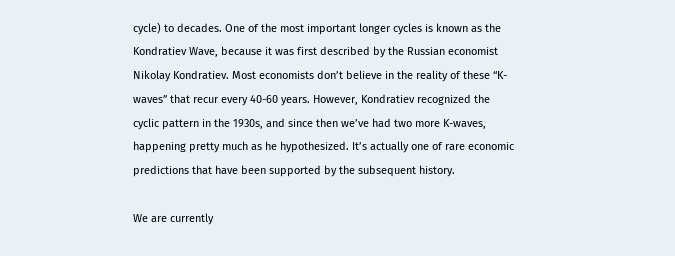cycle) to decades. One of the most important longer cycles is known as the Kondratiev Wave, because it was first described by the Russian economist Nikolay Kondratiev. Most economists don’t believe in the reality of these “K-waves” that recur every 40-60 years. However, Kondratiev recognized the cyclic pattern in the 1930s, and since then we’ve had two more K-waves, happening pretty much as he hypothesized. It’s actually one of rare economic predictions that have been supported by the subsequent history.

We are currently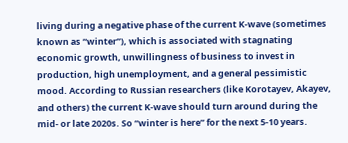living during a negative phase of the current K-wave (sometimes known as “winter”), which is associated with stagnating economic growth, unwillingness of business to invest in production, high unemployment, and a general pessimistic mood. According to Russian researchers (like Korotayev, Akayev, and others) the current K-wave should turn around during the mid- or late 2020s. So “winter is here” for the next 5-10 years.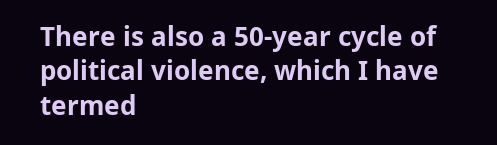There is also a 50-year cycle of political violence, which I have termed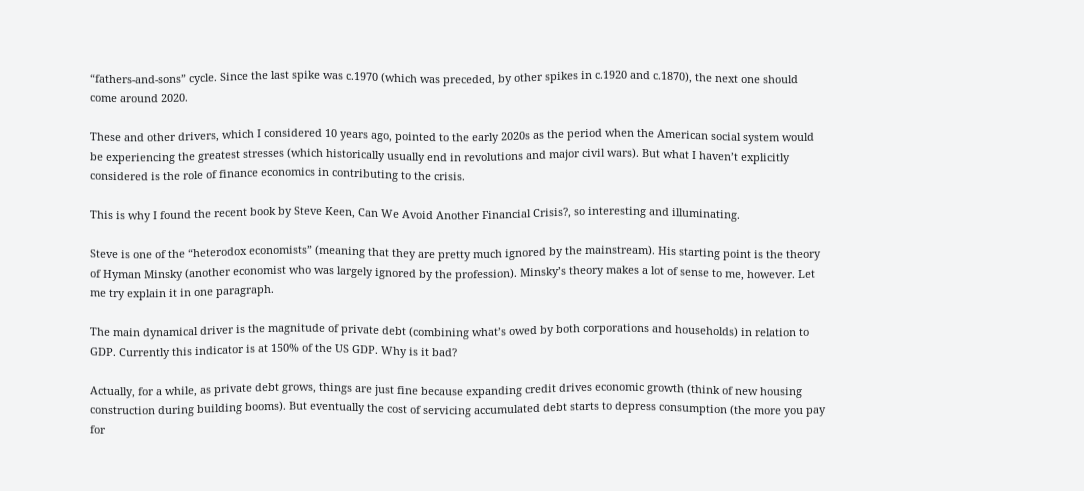“fathers-and-sons” cycle. Since the last spike was c.1970 (which was preceded, by other spikes in c.1920 and c.1870), the next one should come around 2020.

These and other drivers, which I considered 10 years ago, pointed to the early 2020s as the period when the American social system would be experiencing the greatest stresses (which historically usually end in revolutions and major civil wars). But what I haven’t explicitly considered is the role of finance economics in contributing to the crisis.

This is why I found the recent book by Steve Keen, Can We Avoid Another Financial Crisis?, so interesting and illuminating.

Steve is one of the “heterodox economists” (meaning that they are pretty much ignored by the mainstream). His starting point is the theory of Hyman Minsky (another economist who was largely ignored by the profession). Minsky’s theory makes a lot of sense to me, however. Let me try explain it in one paragraph.

The main dynamical driver is the magnitude of private debt (combining what’s owed by both corporations and households) in relation to GDP. Currently this indicator is at 150% of the US GDP. Why is it bad?

Actually, for a while, as private debt grows, things are just fine because expanding credit drives economic growth (think of new housing construction during building booms). But eventually the cost of servicing accumulated debt starts to depress consumption (the more you pay for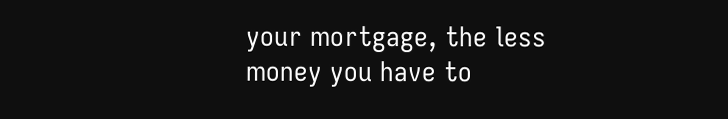your mortgage, the less money you have to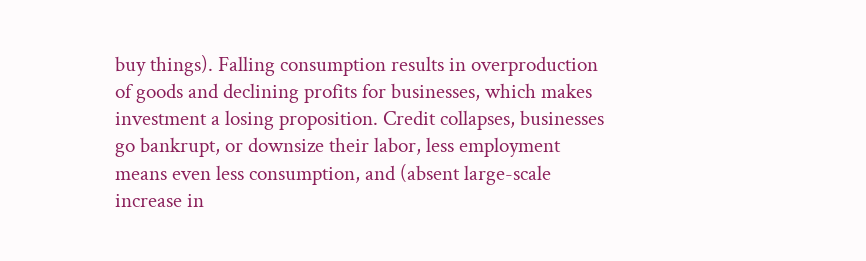buy things). Falling consumption results in overproduction of goods and declining profits for businesses, which makes investment a losing proposition. Credit collapses, businesses go bankrupt, or downsize their labor, less employment means even less consumption, and (absent large-scale increase in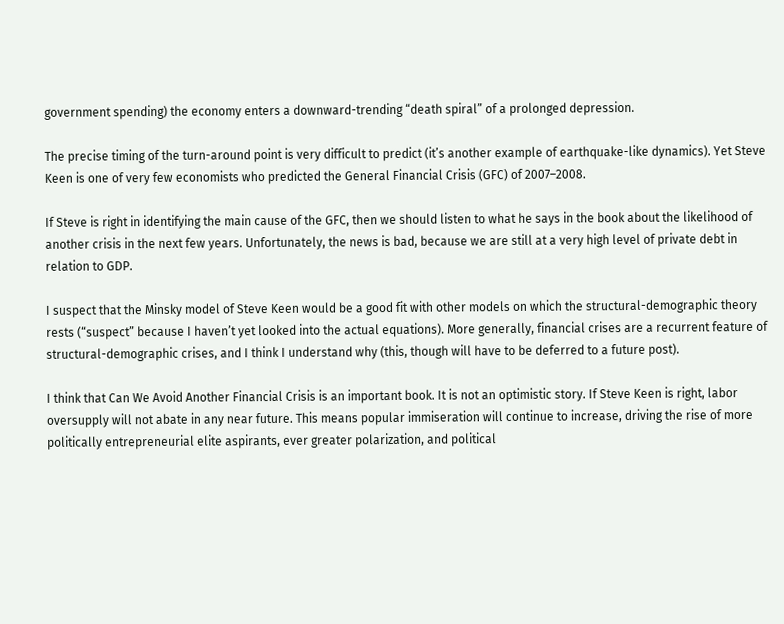government spending) the economy enters a downward-trending “death spiral” of a prolonged depression.

The precise timing of the turn-around point is very difficult to predict (it’s another example of earthquake-like dynamics). Yet Steve Keen is one of very few economists who predicted the General Financial Crisis (GFC) of 2007–2008.

If Steve is right in identifying the main cause of the GFC, then we should listen to what he says in the book about the likelihood of another crisis in the next few years. Unfortunately, the news is bad, because we are still at a very high level of private debt in relation to GDP.

I suspect that the Minsky model of Steve Keen would be a good fit with other models on which the structural-demographic theory rests (“suspect” because I haven’t yet looked into the actual equations). More generally, financial crises are a recurrent feature of structural-demographic crises, and I think I understand why (this, though will have to be deferred to a future post).

I think that Can We Avoid Another Financial Crisis is an important book. It is not an optimistic story. If Steve Keen is right, labor oversupply will not abate in any near future. This means popular immiseration will continue to increase, driving the rise of more politically entrepreneurial elite aspirants, ever greater polarization, and political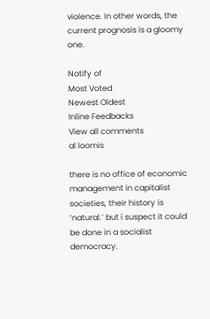violence. In other words, the current prognosis is a gloomy one.

Notify of
Most Voted
Newest Oldest
Inline Feedbacks
View all comments
al loomis

there is no office of economic management in capitalist societies, their history is ‘natural.’ but i suspect it could be done in a socialist democracy.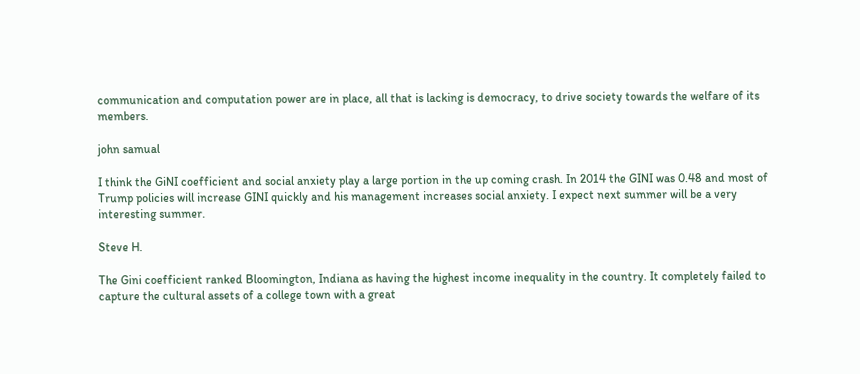communication and computation power are in place, all that is lacking is democracy, to drive society towards the welfare of its members.

john samual

I think the GiNI coefficient and social anxiety play a large portion in the up coming crash. In 2014 the GINI was 0.48 and most of Trump policies will increase GINI quickly and his management increases social anxiety. I expect next summer will be a very interesting summer.

Steve H.

The Gini coefficient ranked Bloomington, Indiana as having the highest income inequality in the country. It completely failed to capture the cultural assets of a college town with a great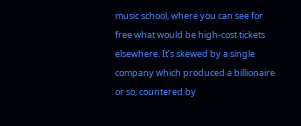music school, where you can see for free what would be high-cost tickets elsewhere. It’s skewed by a single company which produced a billionaire or so, countered by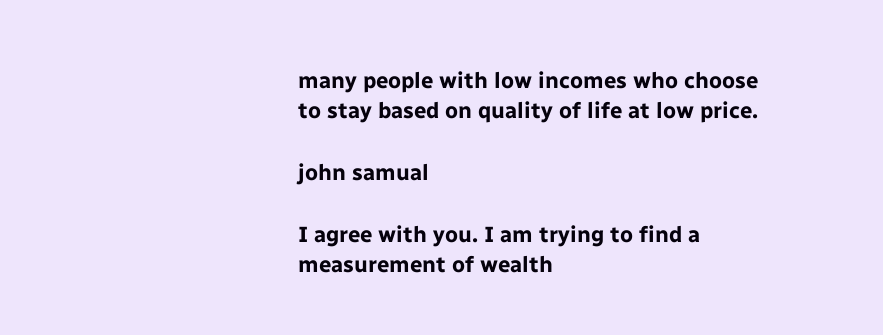many people with low incomes who choose to stay based on quality of life at low price.

john samual

I agree with you. I am trying to find a measurement of wealth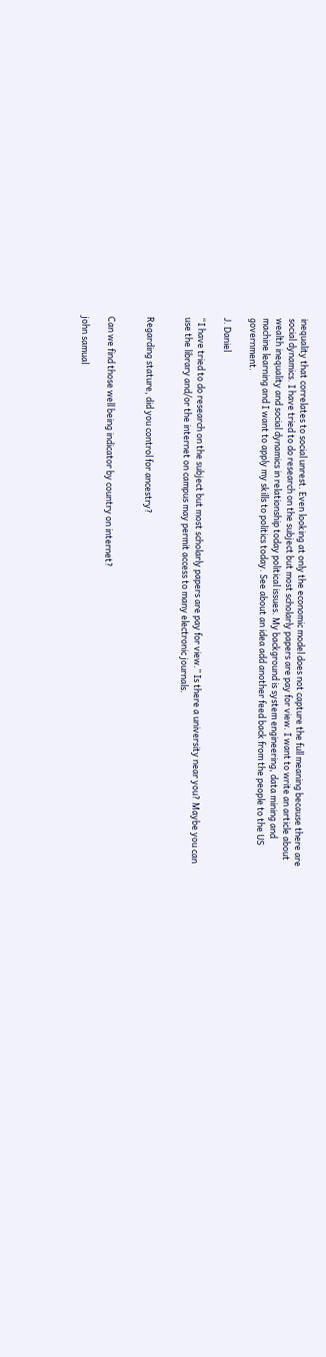inequality that correlates to social unrest. Even looking at only the economic model does not capture the full meaning because there are social dynamics. I have tried to do research on the subject but most scholarly papers are pay for view. I want to write an article about wealth inequality and social dynamics in relationship today political issues. My background is system engineering, data mining and machine learning and I want to apply my skills to politics today. See about an idea add another feed back from the people to the US government.

J. Daniel

“I have tried to do research on the subject but most scholarly papers are pay for view.” Is there a university near you? Maybe you can use the library and/or the internet on campus may permit access to many electronic journals.


Regarding stature, did you control for ancestry?


Can we find those well being indicator by country on internet?

john samual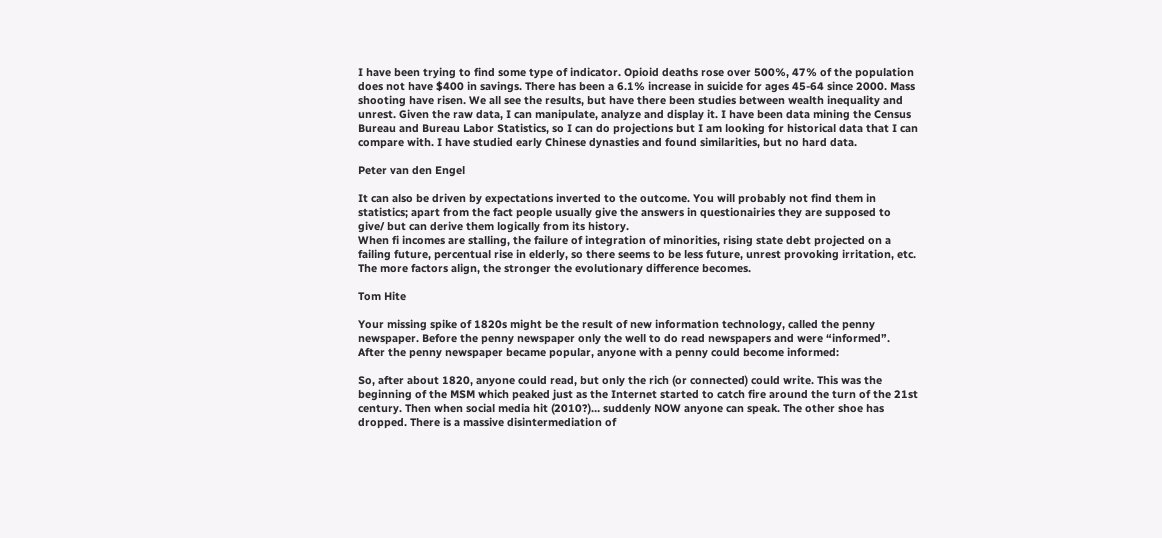I have been trying to find some type of indicator. Opioid deaths rose over 500%, 47% of the population does not have $400 in savings. There has been a 6.1% increase in suicide for ages 45-64 since 2000. Mass shooting have risen. We all see the results, but have there been studies between wealth inequality and unrest. Given the raw data, I can manipulate, analyze and display it. I have been data mining the Census Bureau and Bureau Labor Statistics, so I can do projections but I am looking for historical data that I can compare with. I have studied early Chinese dynasties and found similarities, but no hard data.

Peter van den Engel

It can also be driven by expectations inverted to the outcome. You will probably not find them in statistics; apart from the fact people usually give the answers in questionairies they are supposed to give/ but can derive them logically from its history.
When fi incomes are stalling, the failure of integration of minorities, rising state debt projected on a failing future, percentual rise in elderly, so there seems to be less future, unrest provoking irritation, etc. The more factors align, the stronger the evolutionary difference becomes.

Tom Hite

Your missing spike of 1820s might be the result of new information technology, called the penny newspaper. Before the penny newspaper only the well to do read newspapers and were “informed”. After the penny newspaper became popular, anyone with a penny could become informed:

So, after about 1820, anyone could read, but only the rich (or connected) could write. This was the beginning of the MSM which peaked just as the Internet started to catch fire around the turn of the 21st century. Then when social media hit (2010?)… suddenly NOW anyone can speak. The other shoe has dropped. There is a massive disintermediation of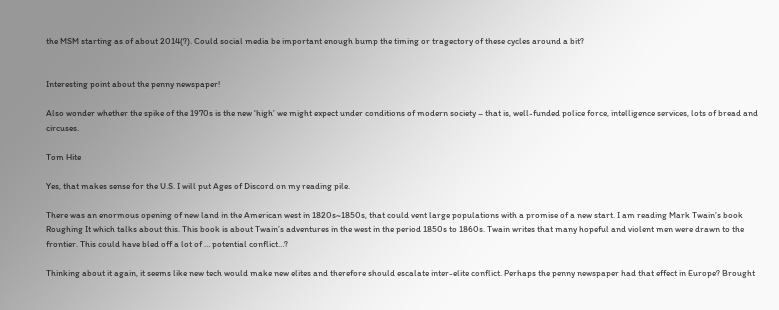the MSM starting as of about 2014(?). Could social media be important enough bump the timing or tragectory of these cycles around a bit?


Interesting point about the penny newspaper!

Also wonder whether the spike of the 1970s is the new ‘high’ we might expect under conditions of modern society – that is, well-funded police force, intelligence services, lots of bread and circuses.

Tom Hite

Yes, that makes sense for the U.S. I will put Ages of Discord on my reading pile.

There was an enormous opening of new land in the American west in 1820s~1850s, that could vent large populations with a promise of a new start. I am reading Mark Twain’s book Roughing It which talks about this. This book is about Twain’s adventures in the west in the period 1850s to 1860s. Twain writes that many hopeful and violent men were drawn to the frontier. This could have bled off a lot of … potential conflict…?

Thinking about it again, it seems like new tech would make new elites and therefore should escalate inter-elite conflict. Perhaps the penny newspaper had that effect in Europe? Brought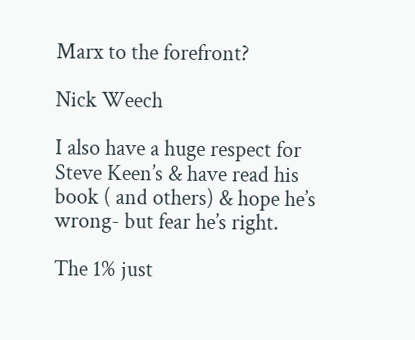Marx to the forefront?

Nick Weech

I also have a huge respect for Steve Keen’s & have read his book ( and others) & hope he’s wrong- but fear he’s right.

The 1% just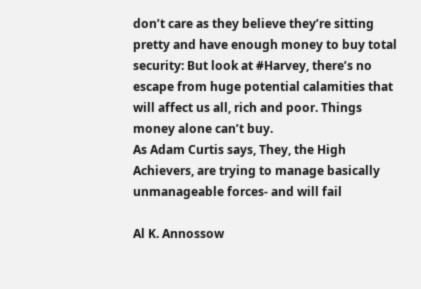don’t care as they believe they’re sitting pretty and have enough money to buy total security: But look at #Harvey, there’s no escape from huge potential calamities that will affect us all, rich and poor. Things money alone can’t buy.
As Adam Curtis says, They, the High Achievers, are trying to manage basically unmanageable forces- and will fail

Al K. Annossow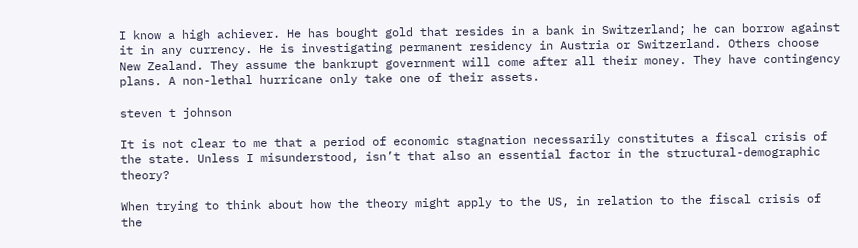I know a high achiever. He has bought gold that resides in a bank in Switzerland; he can borrow against it in any currency. He is investigating permanent residency in Austria or Switzerland. Others choose New Zealand. They assume the bankrupt government will come after all their money. They have contingency plans. A non-lethal hurricane only take one of their assets.

steven t johnson

It is not clear to me that a period of economic stagnation necessarily constitutes a fiscal crisis of the state. Unless I misunderstood, isn’t that also an essential factor in the structural-demographic theory?

When trying to think about how the theory might apply to the US, in relation to the fiscal crisis of the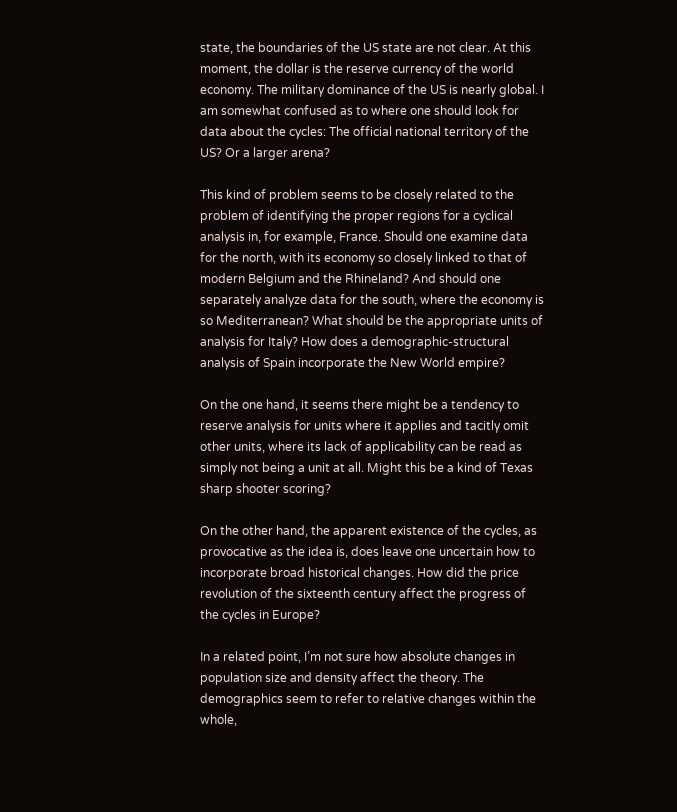state, the boundaries of the US state are not clear. At this moment, the dollar is the reserve currency of the world economy. The military dominance of the US is nearly global. I am somewhat confused as to where one should look for data about the cycles: The official national territory of the US? Or a larger arena?

This kind of problem seems to be closely related to the problem of identifying the proper regions for a cyclical analysis in, for example, France. Should one examine data for the north, with its economy so closely linked to that of modern Belgium and the Rhineland? And should one separately analyze data for the south, where the economy is so Mediterranean? What should be the appropriate units of analysis for Italy? How does a demographic-structural analysis of Spain incorporate the New World empire?

On the one hand, it seems there might be a tendency to reserve analysis for units where it applies and tacitly omit other units, where its lack of applicability can be read as simply not being a unit at all. Might this be a kind of Texas sharp shooter scoring?

On the other hand, the apparent existence of the cycles, as provocative as the idea is, does leave one uncertain how to incorporate broad historical changes. How did the price revolution of the sixteenth century affect the progress of the cycles in Europe?

In a related point, I’m not sure how absolute changes in population size and density affect the theory. The demographics seem to refer to relative changes within the whole,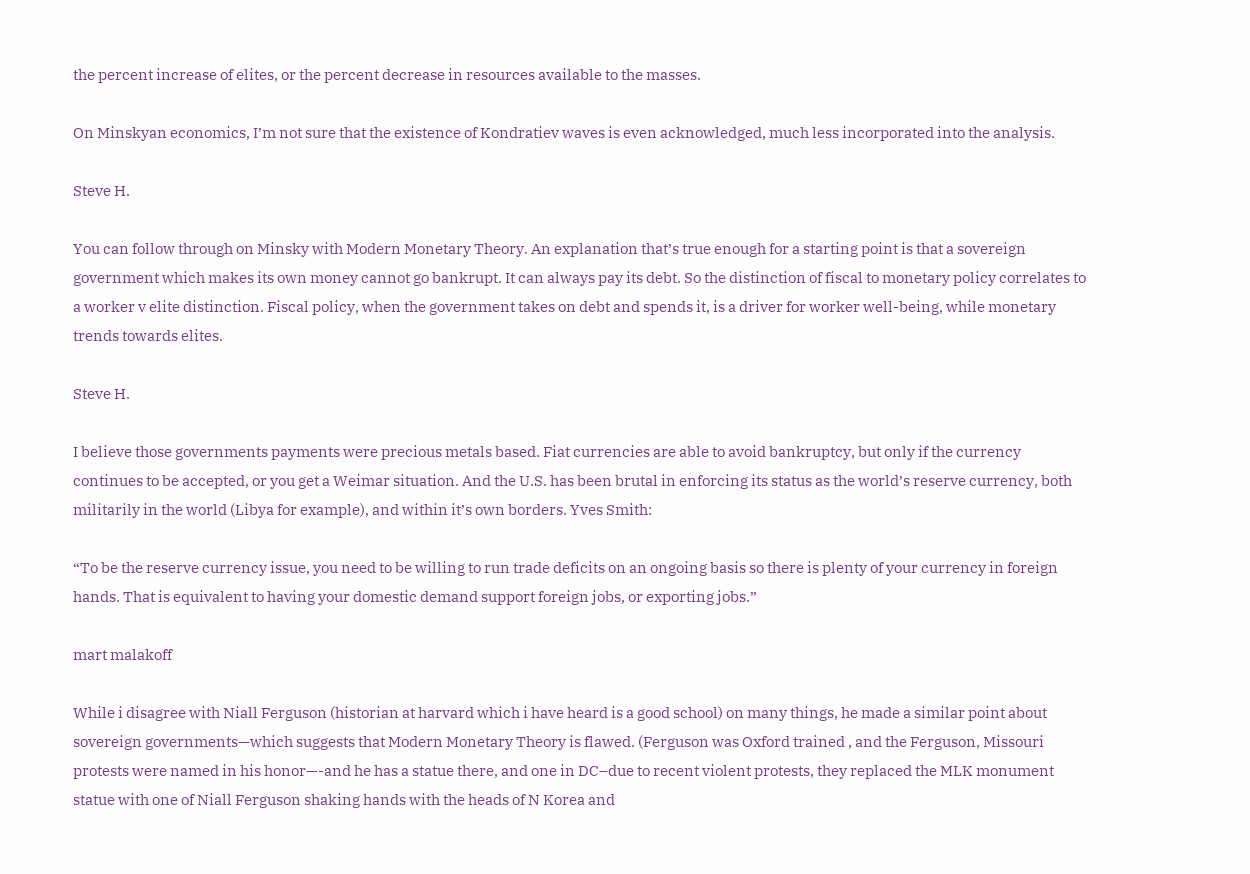the percent increase of elites, or the percent decrease in resources available to the masses.

On Minskyan economics, I’m not sure that the existence of Kondratiev waves is even acknowledged, much less incorporated into the analysis.

Steve H.

You can follow through on Minsky with Modern Monetary Theory. An explanation that’s true enough for a starting point is that a sovereign government which makes its own money cannot go bankrupt. It can always pay its debt. So the distinction of fiscal to monetary policy correlates to a worker v elite distinction. Fiscal policy, when the government takes on debt and spends it, is a driver for worker well-being, while monetary trends towards elites.

Steve H.

I believe those governments payments were precious metals based. Fiat currencies are able to avoid bankruptcy, but only if the currency continues to be accepted, or you get a Weimar situation. And the U.S. has been brutal in enforcing its status as the world’s reserve currency, both militarily in the world (Libya for example), and within it’s own borders. Yves Smith:

“To be the reserve currency issue, you need to be willing to run trade deficits on an ongoing basis so there is plenty of your currency in foreign hands. That is equivalent to having your domestic demand support foreign jobs, or exporting jobs.”

mart malakoff

While i disagree with Niall Ferguson (historian at harvard which i have heard is a good school) on many things, he made a similar point about sovereign governments—which suggests that Modern Monetary Theory is flawed. (Ferguson was Oxford trained , and the Ferguson, Missouri protests were named in his honor—-and he has a statue there, and one in DC–due to recent violent protests, they replaced the MLK monument statue with one of Niall Ferguson shaking hands with the heads of N Korea and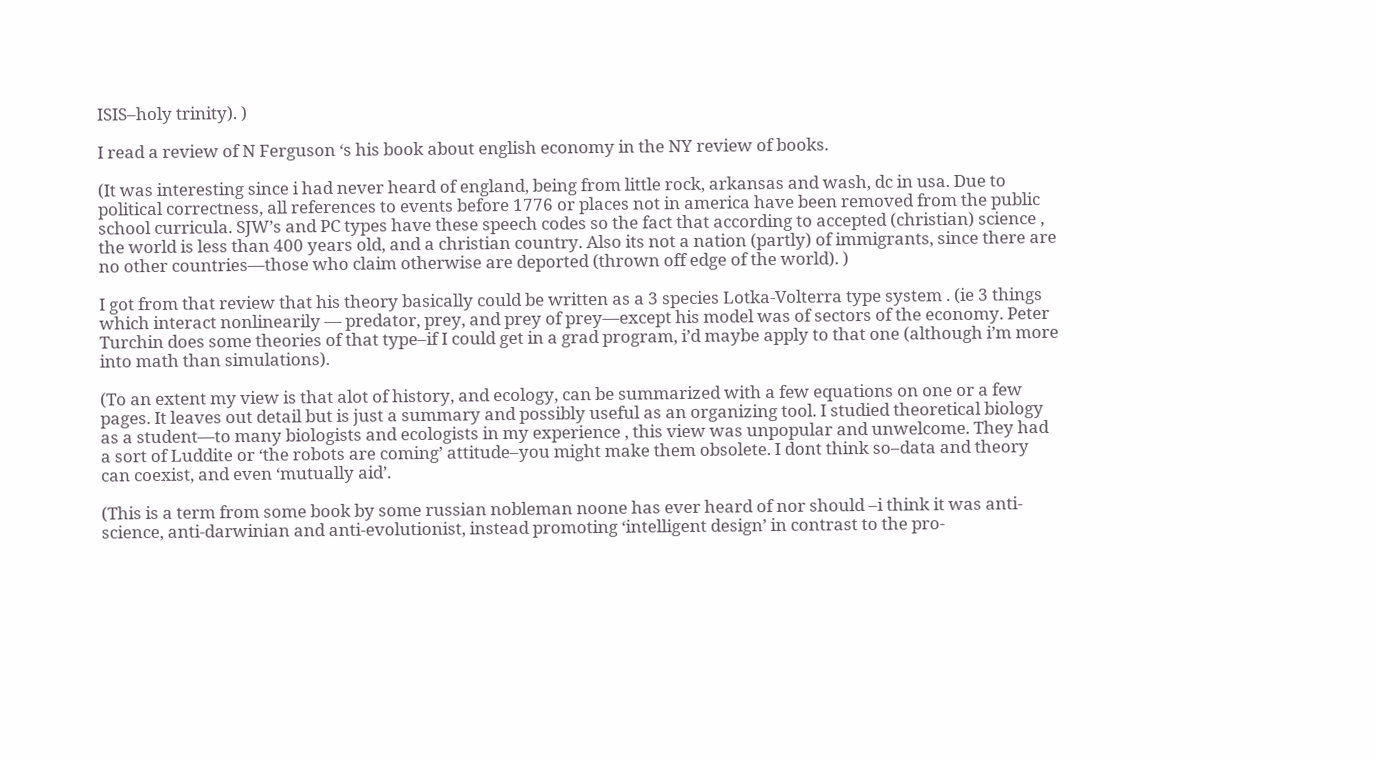ISIS–holy trinity). )

I read a review of N Ferguson ‘s his book about english economy in the NY review of books.

(It was interesting since i had never heard of england, being from little rock, arkansas and wash, dc in usa. Due to political correctness, all references to events before 1776 or places not in america have been removed from the public school curricula. SJW’s and PC types have these speech codes so the fact that according to accepted (christian) science , the world is less than 400 years old, and a christian country. Also its not a nation (partly) of immigrants, since there are no other countries—those who claim otherwise are deported (thrown off edge of the world). )

I got from that review that his theory basically could be written as a 3 species Lotka-Volterra type system . (ie 3 things which interact nonlinearily — predator, prey, and prey of prey—except his model was of sectors of the economy. Peter Turchin does some theories of that type–if I could get in a grad program, i’d maybe apply to that one (although i’m more into math than simulations).

(To an extent my view is that alot of history, and ecology, can be summarized with a few equations on one or a few pages. It leaves out detail but is just a summary and possibly useful as an organizing tool. I studied theoretical biology as a student—to many biologists and ecologists in my experience , this view was unpopular and unwelcome. They had a sort of Luddite or ‘the robots are coming’ attitude–you might make them obsolete. I dont think so–data and theory can coexist, and even ‘mutually aid’.

(This is a term from some book by some russian nobleman noone has ever heard of nor should –i think it was anti-science, anti-darwinian and anti-evolutionist, instead promoting ‘intelligent design’ in contrast to the pro-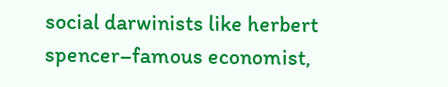social darwinists like herbert spencer–famous economist,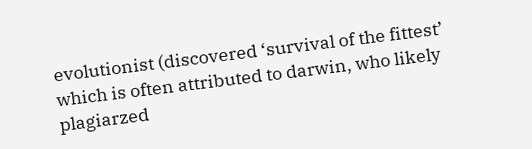evolutionist (discovered ‘survival of the fittest’ which is often attributed to darwin, who likely plagiarzed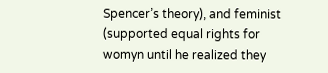Spencer’s theory), and feminist (supported equal rights for womyn until he realized they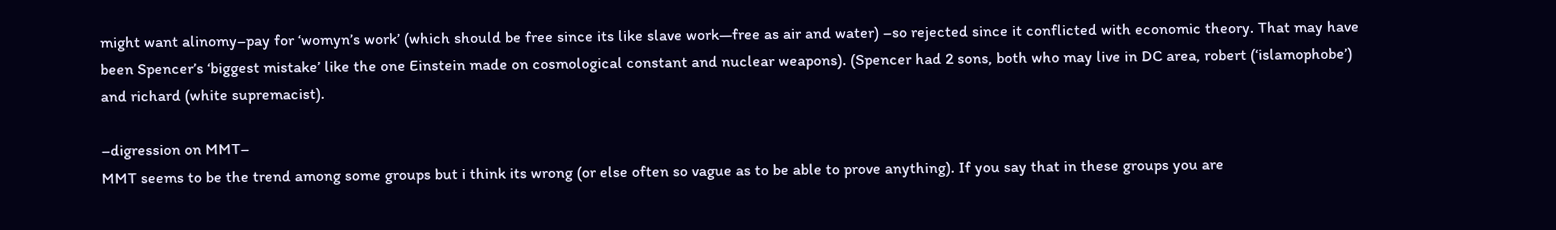might want alinomy–pay for ‘womyn’s work’ (which should be free since its like slave work—free as air and water) –so rejected since it conflicted with economic theory. That may have been Spencer’s ‘biggest mistake’ like the one Einstein made on cosmological constant and nuclear weapons). (Spencer had 2 sons, both who may live in DC area, robert (‘islamophobe’) and richard (white supremacist).

–digression on MMT–
MMT seems to be the trend among some groups but i think its wrong (or else often so vague as to be able to prove anything). If you say that in these groups you are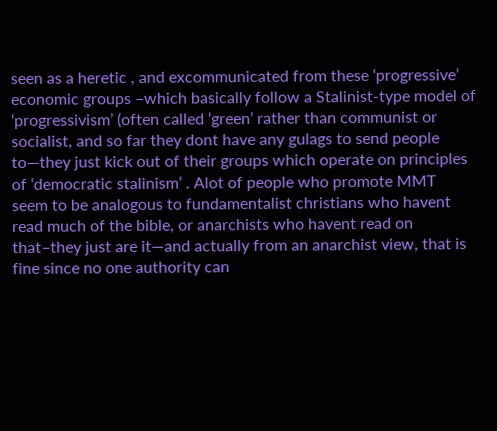seen as a heretic , and excommunicated from these ‘progressive’ economic groups –which basically follow a Stalinist-type model of ‘progressivism’ (often called ‘green’ rather than communist or socialist, and so far they dont have any gulags to send people to—they just kick out of their groups which operate on principles of ‘democratic stalinism’ . Alot of people who promote MMT
seem to be analogous to fundamentalist christians who havent read much of the bible, or anarchists who havent read on that–they just are it—and actually from an anarchist view, that is fine since no one authority can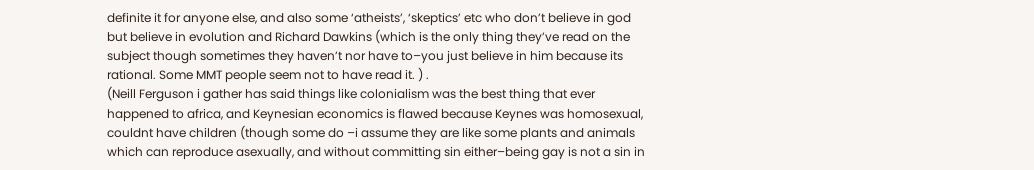definite it for anyone else, and also some ‘atheists’, ‘skeptics’ etc who don’t believe in god but believe in evolution and Richard Dawkins (which is the only thing they’ve read on the subject though sometimes they haven’t nor have to–you just believe in him because its rational. Some MMT people seem not to have read it. ) .
(Neill Ferguson i gather has said things like colonialism was the best thing that ever happened to africa, and Keynesian economics is flawed because Keynes was homosexual, couldnt have children (though some do –i assume they are like some plants and animals which can reproduce asexually, and without committing sin either–being gay is not a sin in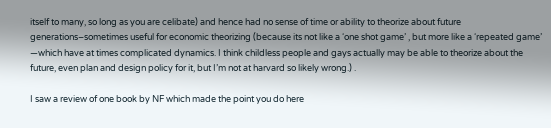itself to many, so long as you are celibate) and hence had no sense of time or ability to theorize about future generations–sometimes useful for economic theorizing (because its not like a ‘one shot game’ , but more like a ‘repeated game’ —which have at times complicated dynamics. I think childless people and gays actually may be able to theorize about the future, even plan and design policy for it, but I’m not at harvard so likely wrong.) .

I saw a review of one book by NF which made the point you do here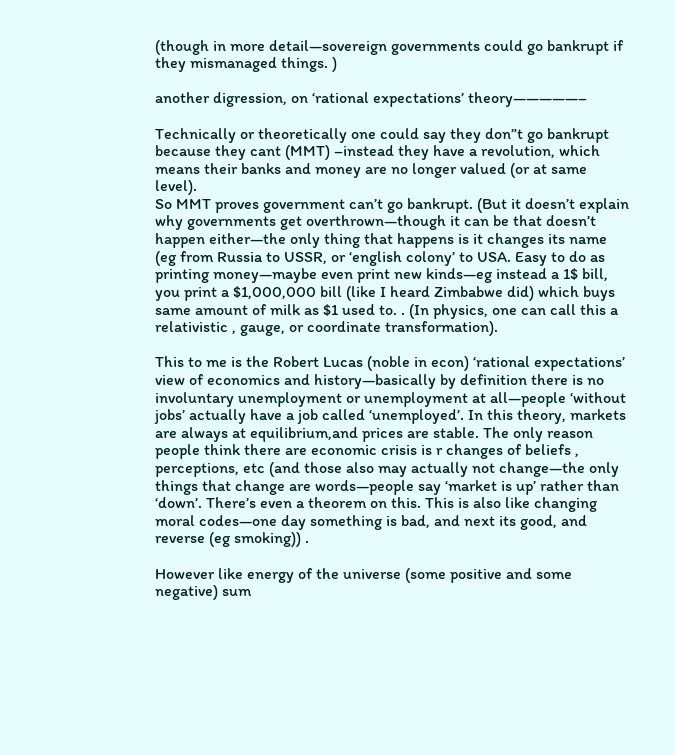(though in more detail—sovereign governments could go bankrupt if they mismanaged things. )

another digression, on ‘rational expectations’ theory—————–

Technically or theoretically one could say they don”t go bankrupt because they cant (MMT) –instead they have a revolution, which means their banks and money are no longer valued (or at same level).
So MMT proves government can’t go bankrupt. (But it doesn’t explain why governments get overthrown—though it can be that doesn’t happen either—the only thing that happens is it changes its name (eg from Russia to USSR, or ‘english colony’ to USA. Easy to do as printing money—maybe even print new kinds—eg instead a 1$ bill, you print a $1,000,000 bill (like I heard Zimbabwe did) which buys same amount of milk as $1 used to. . (In physics, one can call this a relativistic , gauge, or coordinate transformation).

This to me is the Robert Lucas (noble in econ) ‘rational expectations’ view of economics and history—basically by definition there is no involuntary unemployment or unemployment at all—people ‘without jobs’ actually have a job called ‘unemployed’. In this theory, markets are always at equilibrium,and prices are stable. The only reason people think there are economic crisis is r changes of beliefs , perceptions, etc (and those also may actually not change—the only things that change are words—people say ‘market is up’ rather than ‘down’. There’s even a theorem on this. This is also like changing moral codes—one day something is bad, and next its good, and reverse (eg smoking)) .

However like energy of the universe (some positive and some negative) sum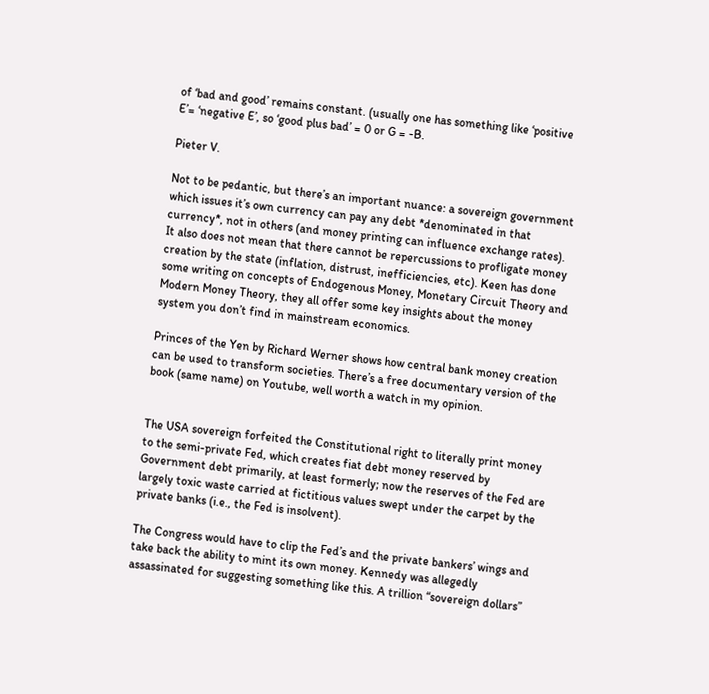of ‘bad and good’ remains constant. (usually one has something like ‘positive E’= ‘negative E’, so ‘good plus bad’ = 0 or G = -B.

Pieter V.

Not to be pedantic, but there’s an important nuance: a sovereign government which issues it’s own currency can pay any debt *denominated in that currency*, not in others (and money printing can influence exchange rates). It also does not mean that there cannot be repercussions to profligate money creation by the state (inflation, distrust, inefficiencies, etc). Keen has done some writing on concepts of Endogenous Money, Monetary Circuit Theory and Modern Money Theory, they all offer some key insights about the money system you don’t find in mainstream economics.

Princes of the Yen by Richard Werner shows how central bank money creation can be used to transform societies. There’s a free documentary version of the book (same name) on Youtube, well worth a watch in my opinion.


The USA sovereign forfeited the Constitutional right to literally print money to the semi-private Fed, which creates fiat debt money reserved by Government debt primarily, at least formerly; now the reserves of the Fed are largely toxic waste carried at fictitious values swept under the carpet by the private banks (i.e., the Fed is insolvent).

The Congress would have to clip the Fed’s and the private bankers’ wings and take back the ability to mint its own money. Kennedy was allegedly assassinated for suggesting something like this. A trillion “sovereign dollars”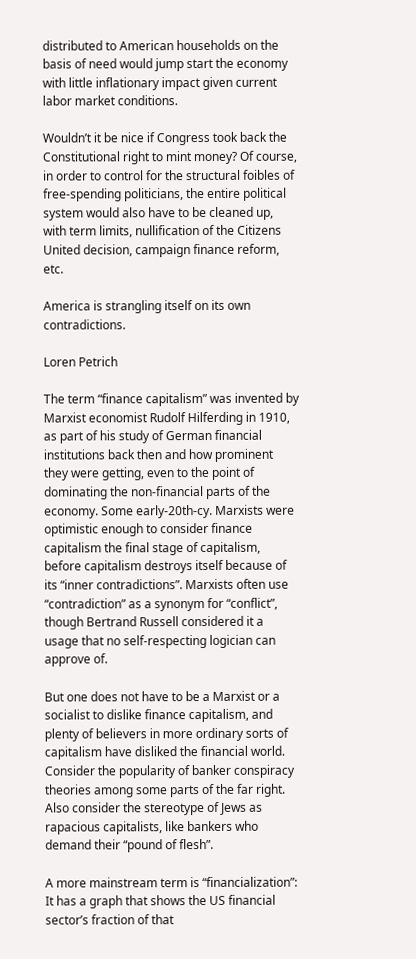distributed to American households on the basis of need would jump start the economy with little inflationary impact given current labor market conditions.

Wouldn’t it be nice if Congress took back the Constitutional right to mint money? Of course, in order to control for the structural foibles of free-spending politicians, the entire political system would also have to be cleaned up, with term limits, nullification of the Citizens United decision, campaign finance reform, etc.

America is strangling itself on its own contradictions.

Loren Petrich

The term “finance capitalism” was invented by Marxist economist Rudolf Hilferding in 1910, as part of his study of German financial institutions back then and how prominent they were getting, even to the point of dominating the non-financial parts of the economy. Some early-20th-cy. Marxists were optimistic enough to consider finance capitalism the final stage of capitalism, before capitalism destroys itself because of its “inner contradictions”. Marxists often use “contradiction” as a synonym for “conflict”, though Bertrand Russell considered it a usage that no self-respecting logician can approve of.

But one does not have to be a Marxist or a socialist to dislike finance capitalism, and plenty of believers in more ordinary sorts of capitalism have disliked the financial world. Consider the popularity of banker conspiracy theories among some parts of the far right. Also consider the stereotype of Jews as rapacious capitalists, like bankers who demand their “pound of flesh”.

A more mainstream term is “financialization”: It has a graph that shows the US financial sector’s fraction of that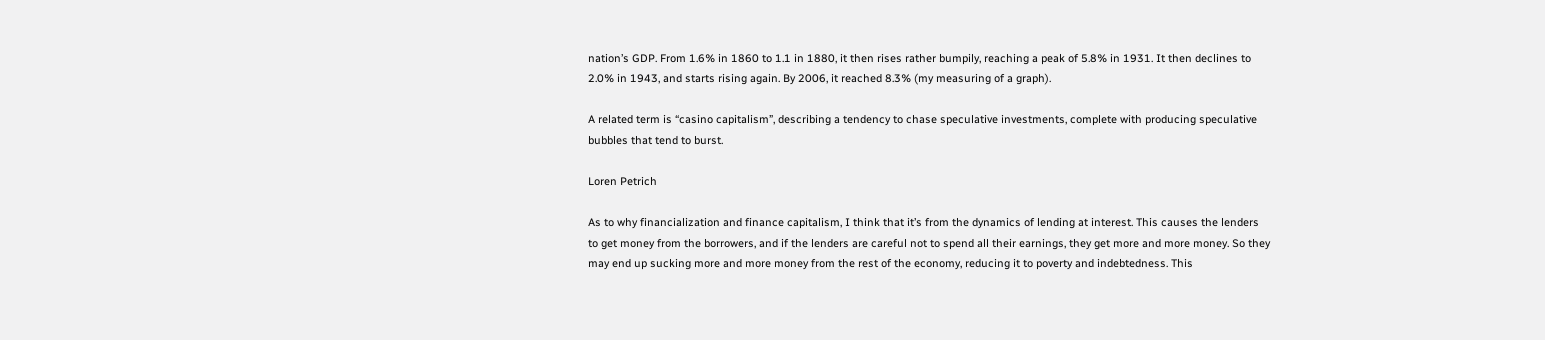nation’s GDP. From 1.6% in 1860 to 1.1 in 1880, it then rises rather bumpily, reaching a peak of 5.8% in 1931. It then declines to 2.0% in 1943, and starts rising again. By 2006, it reached 8.3% (my measuring of a graph).

A related term is “casino capitalism”, describing a tendency to chase speculative investments, complete with producing speculative bubbles that tend to burst.

Loren Petrich

As to why financialization and finance capitalism, I think that it’s from the dynamics of lending at interest. This causes the lenders to get money from the borrowers, and if the lenders are careful not to spend all their earnings, they get more and more money. So they may end up sucking more and more money from the rest of the economy, reducing it to poverty and indebtedness. This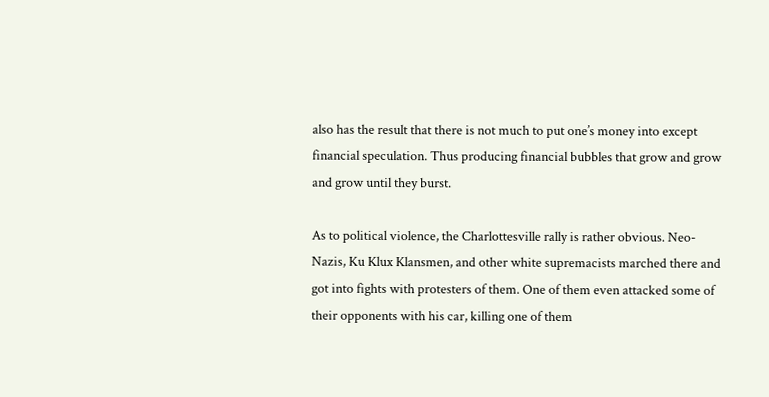also has the result that there is not much to put one’s money into except financial speculation. Thus producing financial bubbles that grow and grow and grow until they burst.

As to political violence, the Charlottesville rally is rather obvious. Neo-Nazis, Ku Klux Klansmen, and other white supremacists marched there and got into fights with protesters of them. One of them even attacked some of their opponents with his car, killing one of them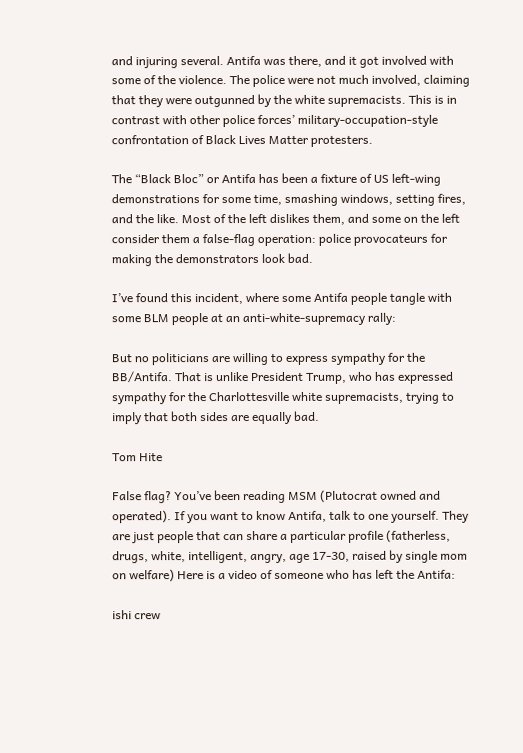and injuring several. Antifa was there, and it got involved with some of the violence. The police were not much involved, claiming that they were outgunned by the white supremacists. This is in contrast with other police forces’ military-occupation-style confrontation of Black Lives Matter protesters.

The “Black Bloc” or Antifa has been a fixture of US left-wing demonstrations for some time, smashing windows, setting fires, and the like. Most of the left dislikes them, and some on the left consider them a false-flag operation: police provocateurs for making the demonstrators look bad.

I’ve found this incident, where some Antifa people tangle with some BLM people at an anti-white-supremacy rally:

But no politicians are willing to express sympathy for the BB/Antifa. That is unlike President Trump, who has expressed sympathy for the Charlottesville white supremacists, trying to imply that both sides are equally bad.

Tom Hite

False flag? You’ve been reading MSM (Plutocrat owned and operated). If you want to know Antifa, talk to one yourself. They are just people that can share a particular profile (fatherless, drugs, white, intelligent, angry, age 17-30, raised by single mom on welfare) Here is a video of someone who has left the Antifa:

ishi crew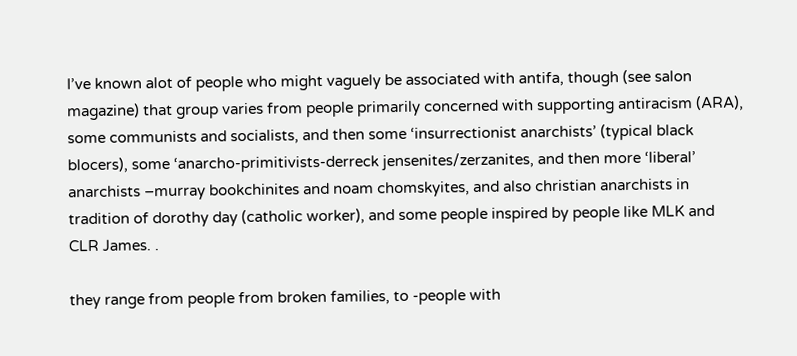I’ve known alot of people who might vaguely be associated with antifa, though (see salon magazine) that group varies from people primarily concerned with supporting antiracism (ARA), some communists and socialists, and then some ‘insurrectionist anarchists’ (typical black blocers), some ‘anarcho-primitivists-derreck jensenites/zerzanites, and then more ‘liberal’ anarchists –murray bookchinites and noam chomskyites, and also christian anarchists in tradition of dorothy day (catholic worker), and some people inspired by people like MLK and CLR James. .

they range from people from broken families, to -people with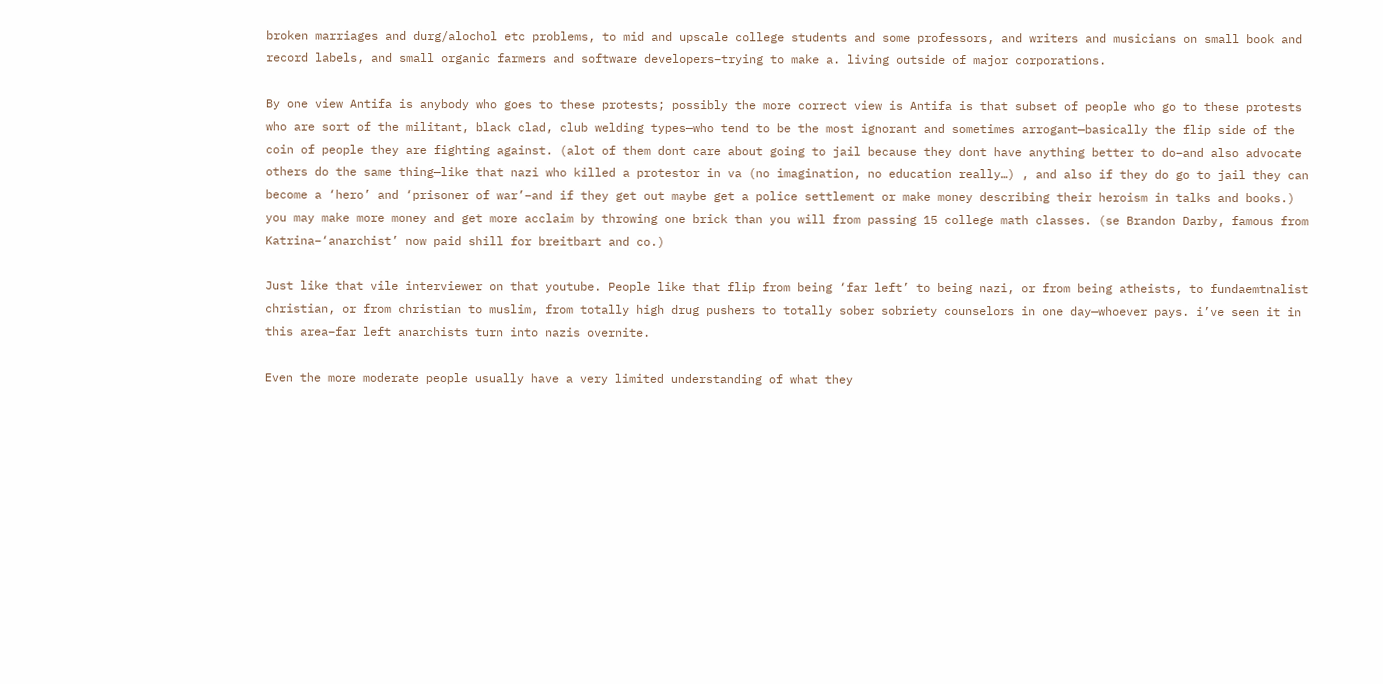broken marriages and durg/alochol etc problems, to mid and upscale college students and some professors, and writers and musicians on small book and record labels, and small organic farmers and software developers–trying to make a. living outside of major corporations.

By one view Antifa is anybody who goes to these protests; possibly the more correct view is Antifa is that subset of people who go to these protests who are sort of the militant, black clad, club welding types—who tend to be the most ignorant and sometimes arrogant—basically the flip side of the coin of people they are fighting against. (alot of them dont care about going to jail because they dont have anything better to do–and also advocate others do the same thing—like that nazi who killed a protestor in va (no imagination, no education really…) , and also if they do go to jail they can become a ‘hero’ and ‘prisoner of war’–and if they get out maybe get a police settlement or make money describing their heroism in talks and books.)
you may make more money and get more acclaim by throwing one brick than you will from passing 15 college math classes. (se Brandon Darby, famous from Katrina–‘anarchist’ now paid shill for breitbart and co.)

Just like that vile interviewer on that youtube. People like that flip from being ‘far left’ to being nazi, or from being atheists, to fundaemtnalist christian, or from christian to muslim, from totally high drug pushers to totally sober sobriety counselors in one day—whoever pays. i’ve seen it in this area–far left anarchists turn into nazis overnite.

Even the more moderate people usually have a very limited understanding of what they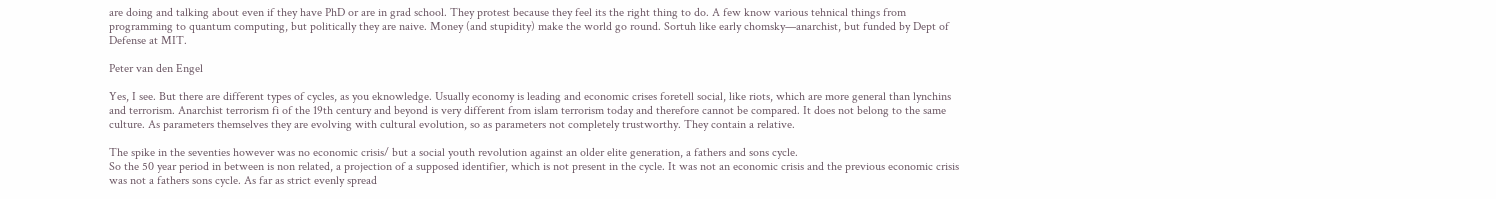are doing and talking about even if they have PhD or are in grad school. They protest because they feel its the right thing to do. A few know various tehnical things from programming to quantum computing, but politically they are naive. Money (and stupidity) make the world go round. Sortuh like early chomsky—anarchist, but funded by Dept of Defense at MIT.

Peter van den Engel

Yes, I see. But there are different types of cycles, as you eknowledge. Usually economy is leading and economic crises foretell social, like riots, which are more general than lynchins and terrorism. Anarchist terrorism fi of the 19th century and beyond is very different from islam terrorism today and therefore cannot be compared. It does not belong to the same culture. As parameters themselves they are evolving with cultural evolution, so as parameters not completely trustworthy. They contain a relative.

The spike in the seventies however was no economic crisis/ but a social youth revolution against an older elite generation, a fathers and sons cycle.
So the 50 year period in between is non related, a projection of a supposed identifier, which is not present in the cycle. It was not an economic crisis and the previous economic crisis was not a fathers sons cycle. As far as strict evenly spread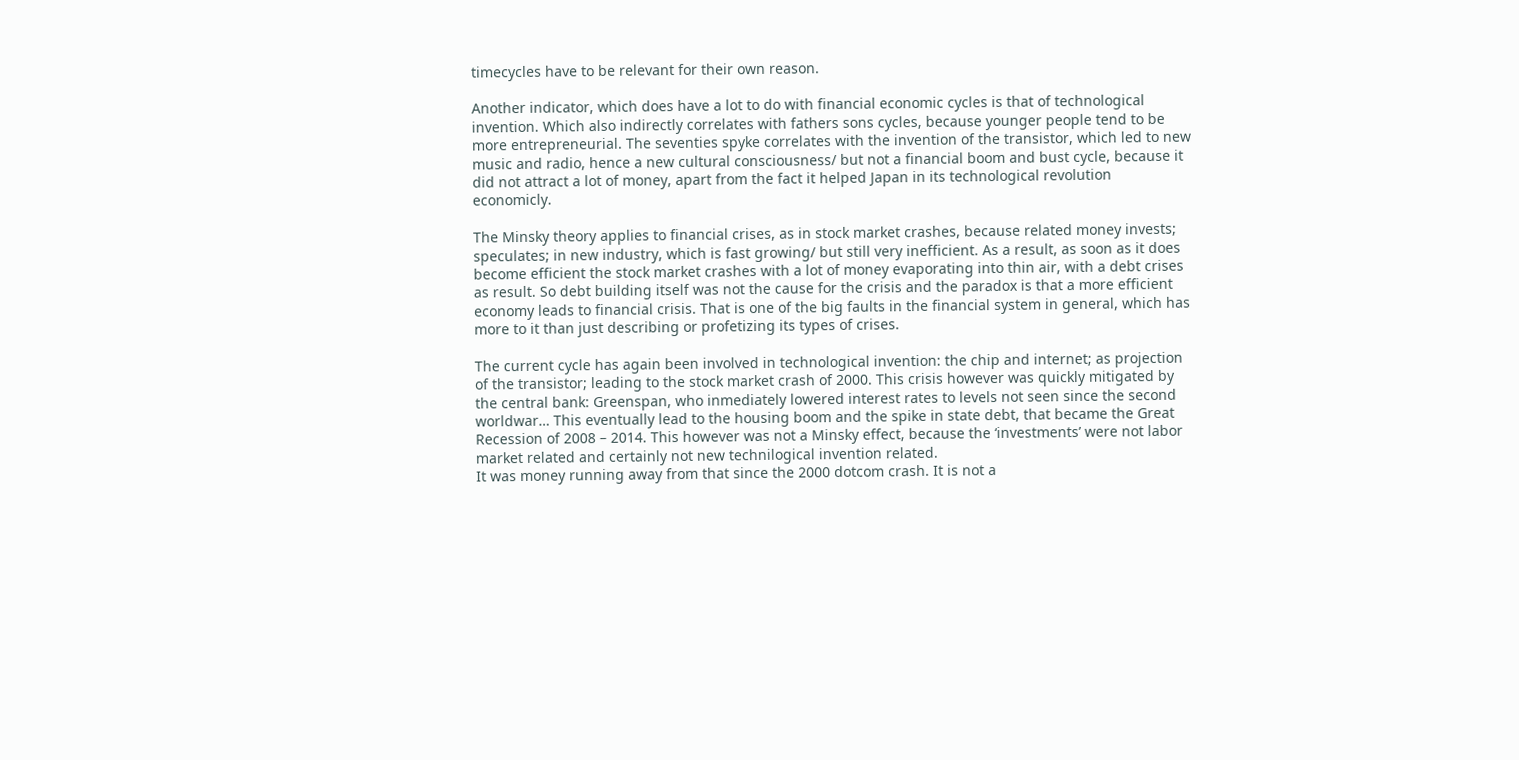timecycles have to be relevant for their own reason.

Another indicator, which does have a lot to do with financial economic cycles is that of technological invention. Which also indirectly correlates with fathers sons cycles, because younger people tend to be more entrepreneurial. The seventies spyke correlates with the invention of the transistor, which led to new music and radio, hence a new cultural consciousness/ but not a financial boom and bust cycle, because it did not attract a lot of money, apart from the fact it helped Japan in its technological revolution economicly.

The Minsky theory applies to financial crises, as in stock market crashes, because related money invests; speculates; in new industry, which is fast growing/ but still very inefficient. As a result, as soon as it does become efficient the stock market crashes with a lot of money evaporating into thin air, with a debt crises as result. So debt building itself was not the cause for the crisis and the paradox is that a more efficient economy leads to financial crisis. That is one of the big faults in the financial system in general, which has more to it than just describing or profetizing its types of crises.

The current cycle has again been involved in technological invention: the chip and internet; as projection of the transistor; leading to the stock market crash of 2000. This crisis however was quickly mitigated by the central bank: Greenspan, who inmediately lowered interest rates to levels not seen since the second worldwar… This eventually lead to the housing boom and the spike in state debt, that became the Great Recession of 2008 – 2014. This however was not a Minsky effect, because the ‘investments’ were not labor market related and certainly not new technilogical invention related.
It was money running away from that since the 2000 dotcom crash. It is not a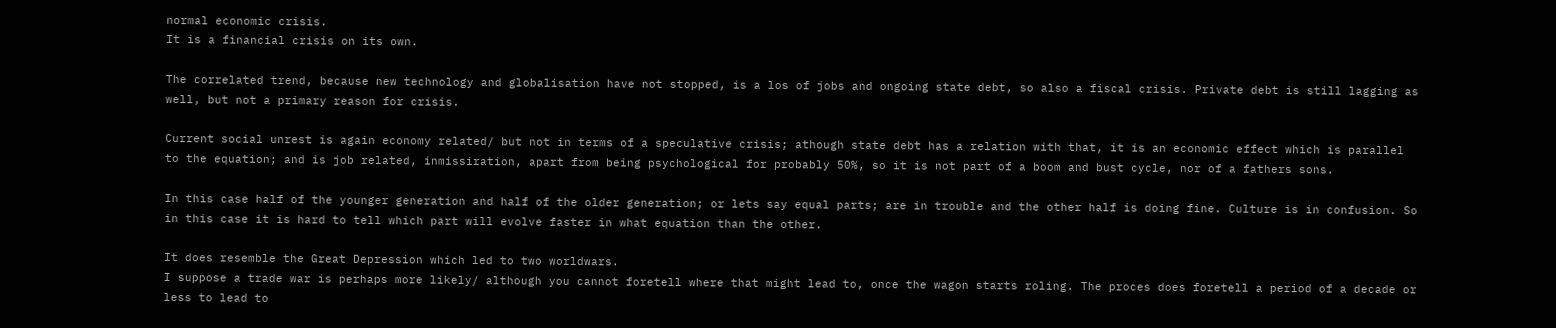normal economic crisis.
It is a financial crisis on its own.

The correlated trend, because new technology and globalisation have not stopped, is a los of jobs and ongoing state debt, so also a fiscal crisis. Private debt is still lagging as well, but not a primary reason for crisis.

Current social unrest is again economy related/ but not in terms of a speculative crisis; athough state debt has a relation with that, it is an economic effect which is parallel to the equation; and is job related, inmissiration, apart from being psychological for probably 50%, so it is not part of a boom and bust cycle, nor of a fathers sons.

In this case half of the younger generation and half of the older generation; or lets say equal parts; are in trouble and the other half is doing fine. Culture is in confusion. So in this case it is hard to tell which part will evolve faster in what equation than the other.

It does resemble the Great Depression which led to two worldwars.
I suppose a trade war is perhaps more likely/ although you cannot foretell where that might lead to, once the wagon starts roling. The proces does foretell a period of a decade or less to lead to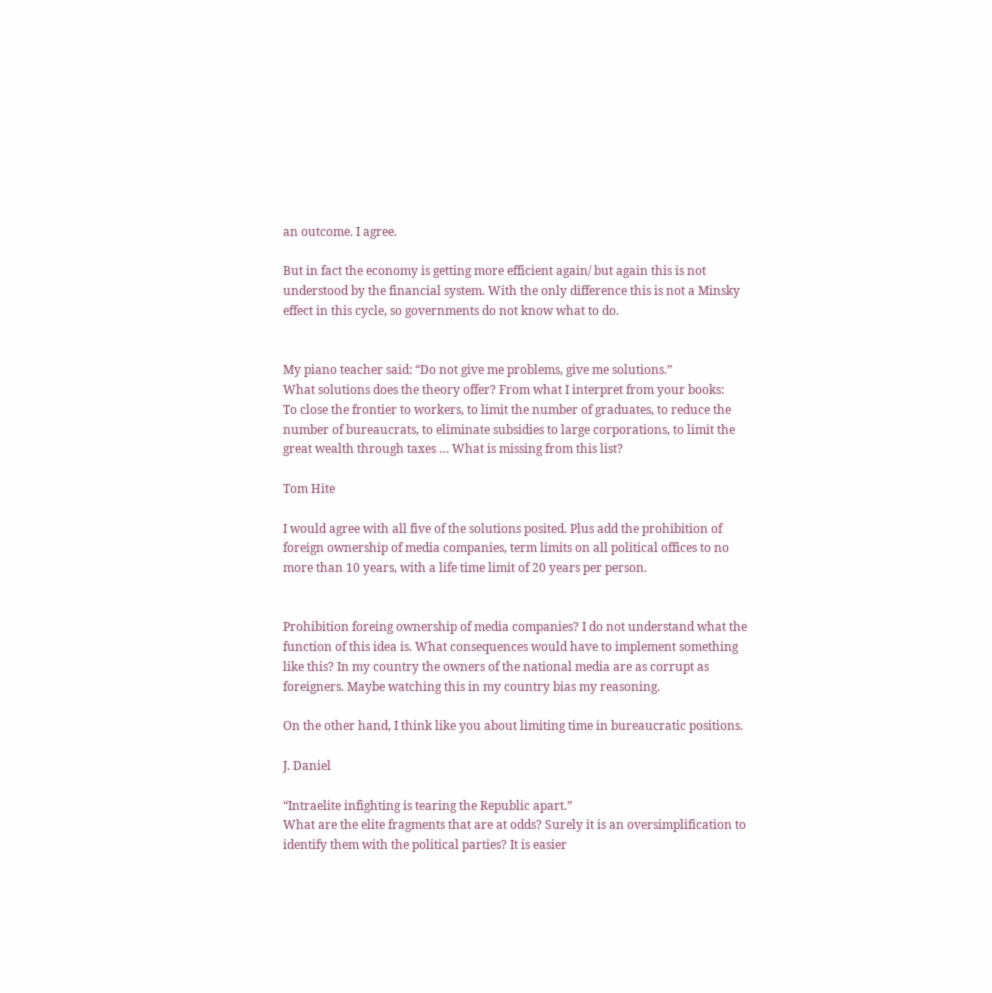an outcome. I agree.

But in fact the economy is getting more efficient again/ but again this is not understood by the financial system. With the only difference this is not a Minsky effect in this cycle, so governments do not know what to do.


My piano teacher said: “Do not give me problems, give me solutions.”
What solutions does the theory offer? From what I interpret from your books:
To close the frontier to workers, to limit the number of graduates, to reduce the number of bureaucrats, to eliminate subsidies to large corporations, to limit the great wealth through taxes … What is missing from this list?

Tom Hite

I would agree with all five of the solutions posited. Plus add the prohibition of foreign ownership of media companies, term limits on all political offices to no more than 10 years, with a life time limit of 20 years per person.


Prohibition foreing ownership of media companies? I do not understand what the function of this idea is. What consequences would have to implement something like this? In my country the owners of the national media are as corrupt as foreigners. Maybe watching this in my country bias my reasoning.

On the other hand, I think like you about limiting time in bureaucratic positions.

J. Daniel

“Intraelite infighting is tearing the Republic apart.”
What are the elite fragments that are at odds? Surely it is an oversimplification to identify them with the political parties? It is easier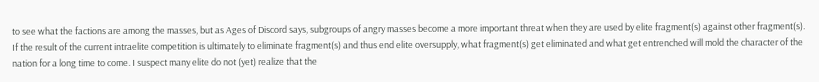to see what the factions are among the masses, but as Ages of Discord says, subgroups of angry masses become a more important threat when they are used by elite fragment(s) against other fragment(s).
If the result of the current intraelite competition is ultimately to eliminate fragment(s) and thus end elite oversupply, what fragment(s) get eliminated and what get entrenched will mold the character of the nation for a long time to come. I suspect many elite do not (yet) realize that the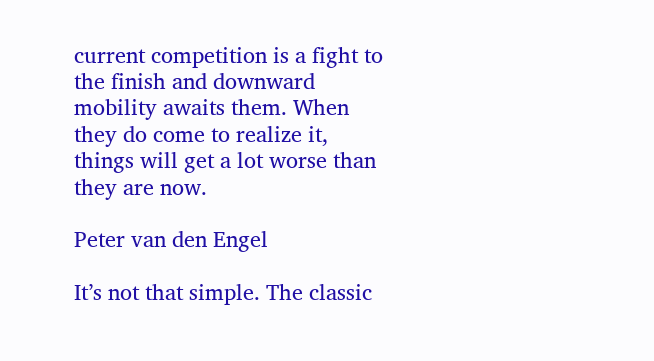current competition is a fight to the finish and downward mobility awaits them. When they do come to realize it, things will get a lot worse than they are now.

Peter van den Engel

It’s not that simple. The classic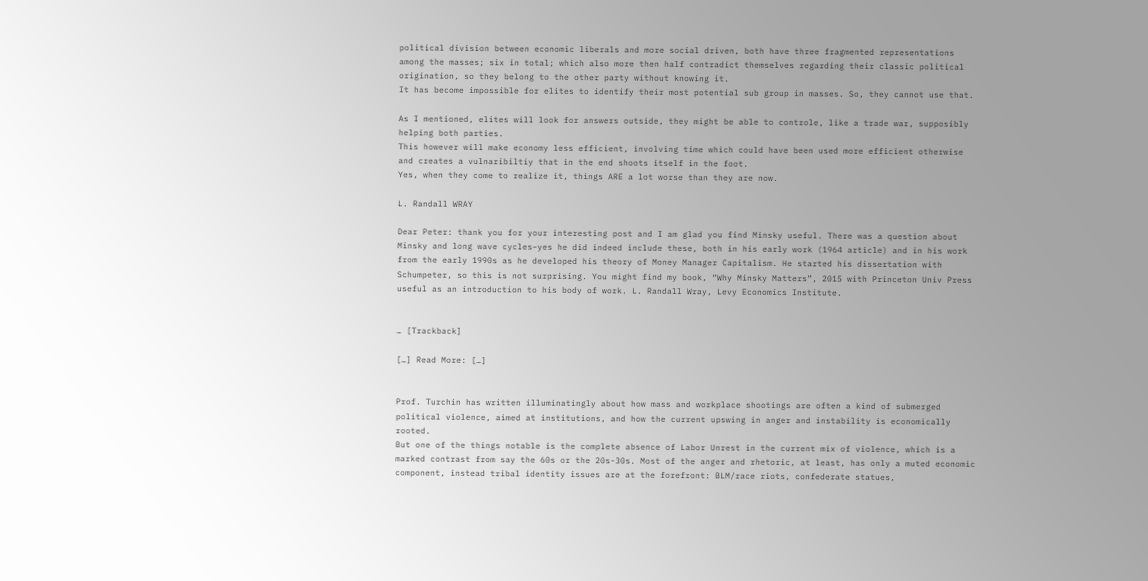political division between economic liberals and more social driven, both have three fragmented representations among the masses; six in total; which also more then half contradict themselves regarding their classic political origination, so they belong to the other party without knowing it.
It has become impossible for elites to identify their most potential sub group in masses. So, they cannot use that.

As I mentioned, elites will look for answers outside, they might be able to controle, like a trade war, supposibly helping both parties.
This however will make economy less efficient, involving time which could have been used more efficient otherwise and creates a vulnaribiltiy that in the end shoots itself in the foot.
Yes, when they come to realize it, things ARE a lot worse than they are now.

L. Randall WRAY

Dear Peter: thank you for your interesting post and I am glad you find Minsky useful. There was a question about Minsky and long wave cycles–yes he did indeed include these, both in his early work (1964 article) and in his work from the early 1990s as he developed his theory of Money Manager Capitalism. He started his dissertation with Schumpeter, so this is not surprising. You might find my book, “Why Minsky Matters”, 2015 with Princeton Univ Press useful as an introduction to his body of work. L. Randall Wray, Levy Economics Institute.


… [Trackback]

[…] Read More: […]


Prof. Turchin has written illuminatingly about how mass and workplace shootings are often a kind of submerged political violence, aimed at institutions, and how the current upswing in anger and instability is economically rooted.
But one of the things notable is the complete absence of Labor Unrest in the current mix of violence, which is a marked contrast from say the 60s or the 20s-30s. Most of the anger and rhetoric, at least, has only a muted economic component, instead tribal identity issues are at the forefront: BLM/race riots, confederate statues,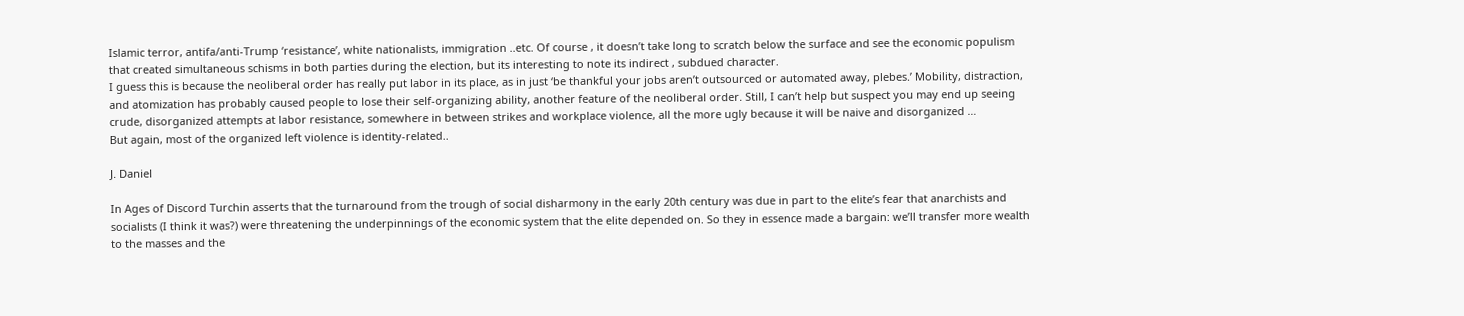Islamic terror, antifa/anti-Trump ‘resistance’, white nationalists, immigration ..etc. Of course , it doesn’t take long to scratch below the surface and see the economic populism that created simultaneous schisms in both parties during the election, but its interesting to note its indirect , subdued character.
I guess this is because the neoliberal order has really put labor in its place, as in just ‘be thankful your jobs aren’t outsourced or automated away, plebes.’ Mobility, distraction, and atomization has probably caused people to lose their self-organizing ability, another feature of the neoliberal order. Still, I can’t help but suspect you may end up seeing crude, disorganized attempts at labor resistance, somewhere in between strikes and workplace violence, all the more ugly because it will be naive and disorganized …
But again, most of the organized left violence is identity-related..

J. Daniel

In Ages of Discord Turchin asserts that the turnaround from the trough of social disharmony in the early 20th century was due in part to the elite’s fear that anarchists and socialists (I think it was?) were threatening the underpinnings of the economic system that the elite depended on. So they in essence made a bargain: we’ll transfer more wealth to the masses and the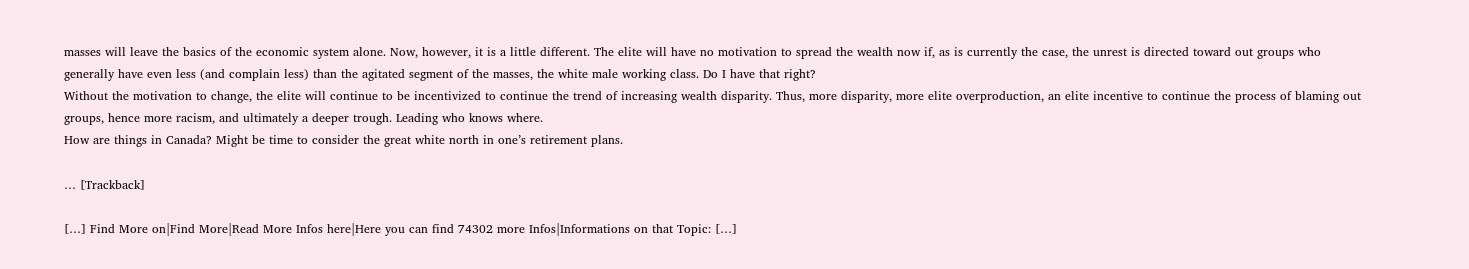masses will leave the basics of the economic system alone. Now, however, it is a little different. The elite will have no motivation to spread the wealth now if, as is currently the case, the unrest is directed toward out groups who generally have even less (and complain less) than the agitated segment of the masses, the white male working class. Do I have that right?
Without the motivation to change, the elite will continue to be incentivized to continue the trend of increasing wealth disparity. Thus, more disparity, more elite overproduction, an elite incentive to continue the process of blaming out groups, hence more racism, and ultimately a deeper trough. Leading who knows where.
How are things in Canada? Might be time to consider the great white north in one’s retirement plans.

… [Trackback]

[…] Find More on|Find More|Read More Infos here|Here you can find 74302 more Infos|Informations on that Topic: […]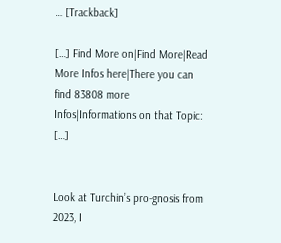… [Trackback]

[…] Find More on|Find More|Read More Infos here|There you can find 83808 more Infos|Informations on that Topic: […]


Look at Turchin’s pro-gnosis from 2023, I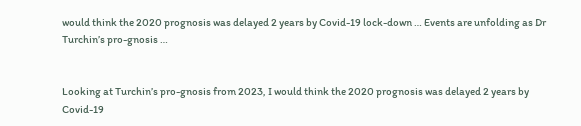would think the 2020 prognosis was delayed 2 years by Covid-19 lock-down … Events are unfolding as Dr Turchin’s pro-gnosis …


Looking at Turchin’s pro-gnosis from 2023, I would think the 2020 prognosis was delayed 2 years by Covid-19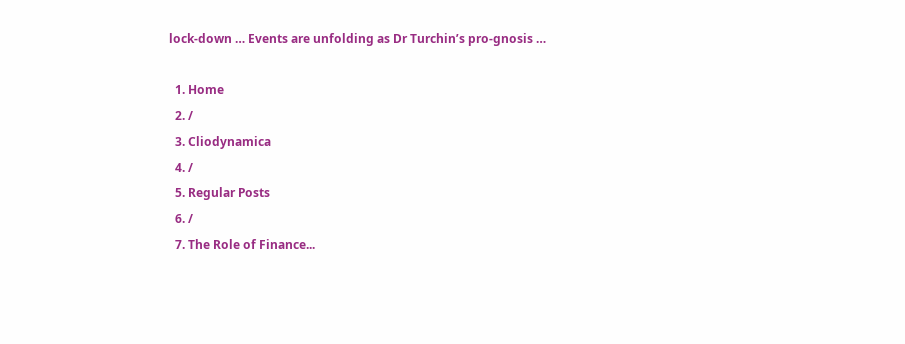lock-down … Events are unfolding as Dr Turchin’s pro-gnosis …

  1. Home
  2. /
  3. Cliodynamica
  4. /
  5. Regular Posts
  6. /
  7. The Role of Finance...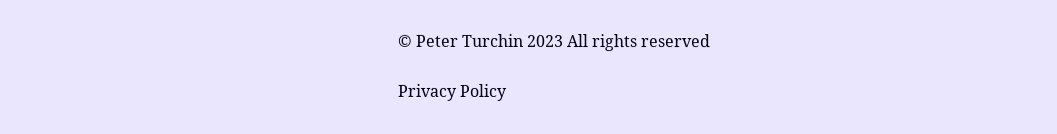© Peter Turchin 2023 All rights reserved

Privacy Policy